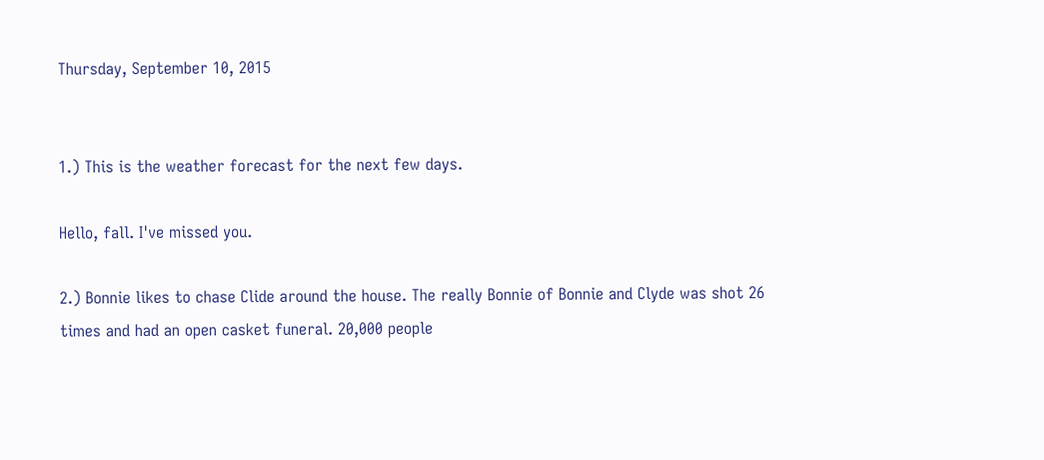Thursday, September 10, 2015


1.) This is the weather forecast for the next few days.

Hello, fall. I've missed you.

2.) Bonnie likes to chase Clide around the house. The really Bonnie of Bonnie and Clyde was shot 26 times and had an open casket funeral. 20,000 people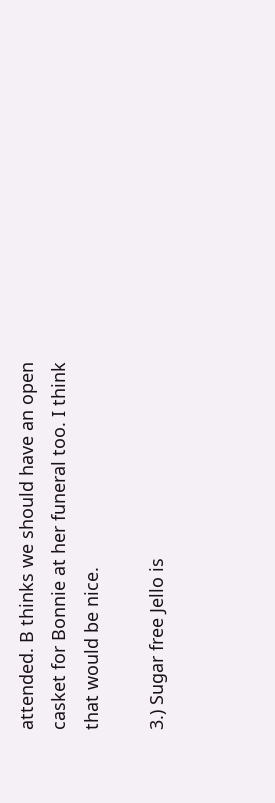attended. B thinks we should have an open casket for Bonnie at her funeral too. I think that would be nice.

3.) Sugar free Jello is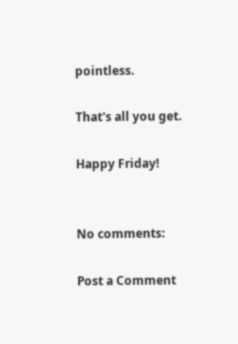pointless.

That's all you get.

Happy Friday!


No comments:

Post a Comment